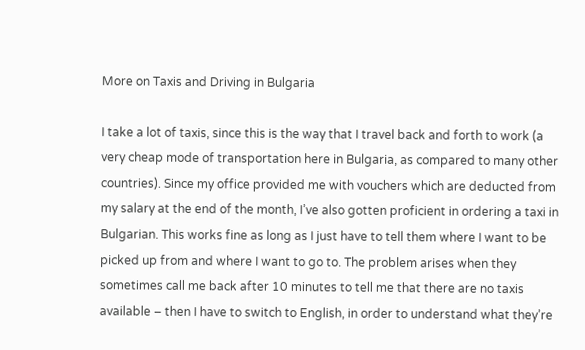More on Taxis and Driving in Bulgaria

I take a lot of taxis, since this is the way that I travel back and forth to work (a very cheap mode of transportation here in Bulgaria, as compared to many other countries). Since my office provided me with vouchers which are deducted from my salary at the end of the month, I’ve also gotten proficient in ordering a taxi in Bulgarian. This works fine as long as I just have to tell them where I want to be picked up from and where I want to go to. The problem arises when they sometimes call me back after 10 minutes to tell me that there are no taxis available – then I have to switch to English, in order to understand what they’re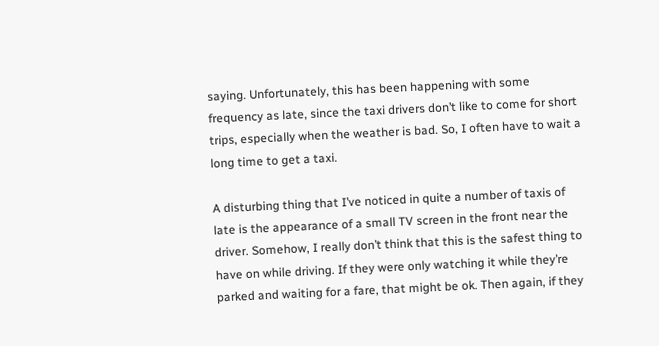saying. Unfortunately, this has been happening with some frequency as late, since the taxi drivers don’t like to come for short trips, especially when the weather is bad. So, I often have to wait a long time to get a taxi.

A disturbing thing that I’ve noticed in quite a number of taxis of late is the appearance of a small TV screen in the front near the driver. Somehow, I really don’t think that this is the safest thing to have on while driving. If they were only watching it while they’re parked and waiting for a fare, that might be ok. Then again, if they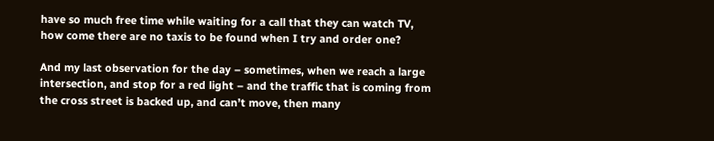have so much free time while waiting for a call that they can watch TV, how come there are no taxis to be found when I try and order one?

And my last observation for the day – sometimes, when we reach a large intersection, and stop for a red light – and the traffic that is coming from the cross street is backed up, and can’t move, then many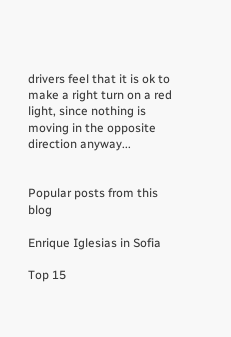drivers feel that it is ok to make a right turn on a red light, since nothing is moving in the opposite direction anyway...


Popular posts from this blog

Enrique Iglesias in Sofia

Top 15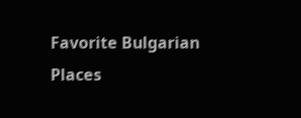Favorite Bulgarian Places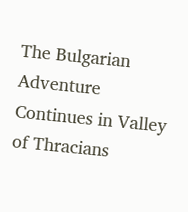The Bulgarian Adventure Continues in Valley of Thracians